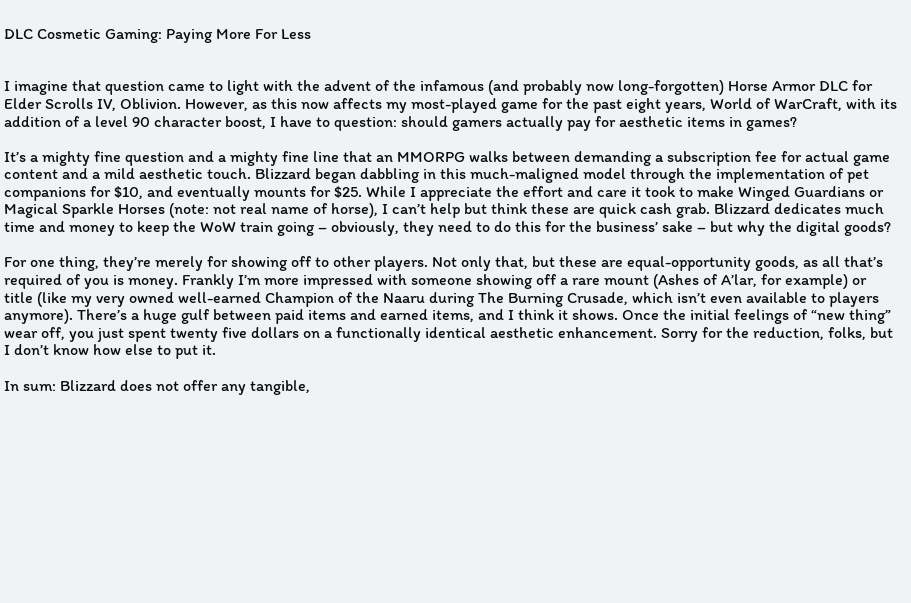DLC Cosmetic Gaming: Paying More For Less


I imagine that question came to light with the advent of the infamous (and probably now long-forgotten) Horse Armor DLC for Elder Scrolls IV, Oblivion. However, as this now affects my most-played game for the past eight years, World of WarCraft, with its addition of a level 90 character boost, I have to question: should gamers actually pay for aesthetic items in games?

It’s a mighty fine question and a mighty fine line that an MMORPG walks between demanding a subscription fee for actual game content and a mild aesthetic touch. Blizzard began dabbling in this much-maligned model through the implementation of pet companions for $10, and eventually mounts for $25. While I appreciate the effort and care it took to make Winged Guardians or Magical Sparkle Horses (note: not real name of horse), I can’t help but think these are quick cash grab. Blizzard dedicates much time and money to keep the WoW train going – obviously, they need to do this for the business’ sake – but why the digital goods?

For one thing, they’re merely for showing off to other players. Not only that, but these are equal-opportunity goods, as all that’s required of you is money. Frankly I’m more impressed with someone showing off a rare mount (Ashes of A’lar, for example) or title (like my very owned well-earned Champion of the Naaru during The Burning Crusade, which isn’t even available to players anymore). There’s a huge gulf between paid items and earned items, and I think it shows. Once the initial feelings of “new thing” wear off, you just spent twenty five dollars on a functionally identical aesthetic enhancement. Sorry for the reduction, folks, but I don’t know how else to put it.

In sum: Blizzard does not offer any tangible,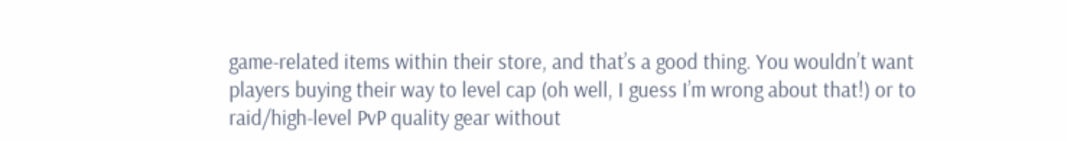game-related items within their store, and that’s a good thing. You wouldn’t want players buying their way to level cap (oh well, I guess I’m wrong about that!) or to raid/high-level PvP quality gear without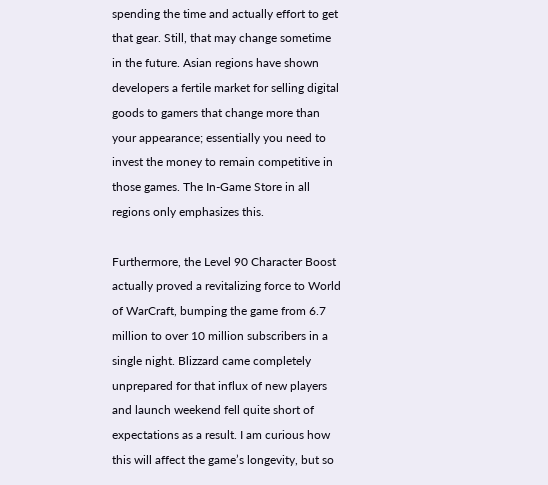spending the time and actually effort to get that gear. Still, that may change sometime in the future. Asian regions have shown developers a fertile market for selling digital goods to gamers that change more than your appearance; essentially you need to invest the money to remain competitive in those games. The In-Game Store in all regions only emphasizes this.

Furthermore, the Level 90 Character Boost actually proved a revitalizing force to World of WarCraft, bumping the game from 6.7 million to over 10 million subscribers in a single night. Blizzard came completely unprepared for that influx of new players and launch weekend fell quite short of expectations as a result. I am curious how this will affect the game’s longevity, but so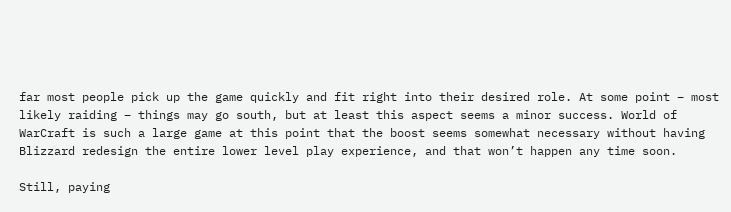far most people pick up the game quickly and fit right into their desired role. At some point – most likely raiding – things may go south, but at least this aspect seems a minor success. World of WarCraft is such a large game at this point that the boost seems somewhat necessary without having Blizzard redesign the entire lower level play experience, and that won’t happen any time soon.

Still, paying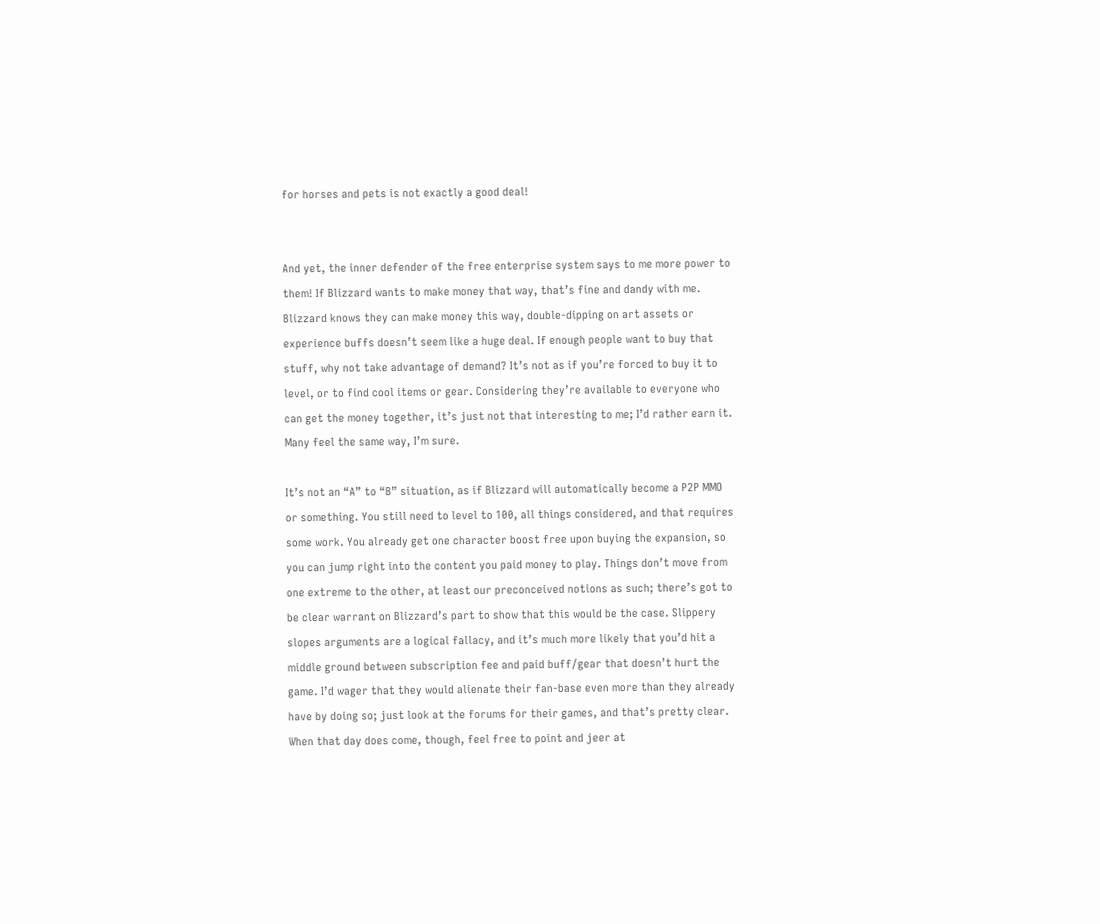for horses and pets is not exactly a good deal!


And yet, the inner defender of the free enterprise system says to me more power to them! If Blizzard wants to make money that way, that’s fine and dandy with me.  Blizzard knows they can make money this way, double-dipping on art assets or experience buffs doesn’t seem like a huge deal. If enough people want to buy that stuff, why not take advantage of demand? It’s not as if you’re forced to buy it to level, or to find cool items or gear. Considering they’re available to everyone who can get the money together, it’s just not that interesting to me; I’d rather earn it. Many feel the same way, I’m sure.

It’s not an “A” to “B” situation, as if Blizzard will automatically become a P2P MMO or something. You still need to level to 100, all things considered, and that requires some work. You already get one character boost free upon buying the expansion, so you can jump right into the content you paid money to play. Things don’t move from one extreme to the other, at least our preconceived notions as such; there’s got to be clear warrant on Blizzard’s part to show that this would be the case. Slippery slopes arguments are a logical fallacy, and it’s much more likely that you’d hit a middle ground between subscription fee and paid buff/gear that doesn’t hurt the game. I’d wager that they would alienate their fan-base even more than they already have by doing so; just look at the forums for their games, and that’s pretty clear. When that day does come, though, feel free to point and jeer at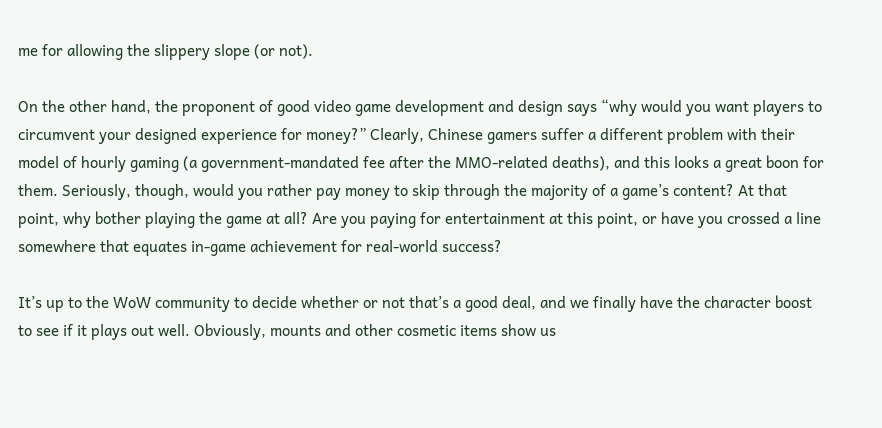me for allowing the slippery slope (or not).

On the other hand, the proponent of good video game development and design says “why would you want players to circumvent your designed experience for money?” Clearly, Chinese gamers suffer a different problem with their model of hourly gaming (a government-mandated fee after the MMO-related deaths), and this looks a great boon for them. Seriously, though, would you rather pay money to skip through the majority of a game’s content? At that point, why bother playing the game at all? Are you paying for entertainment at this point, or have you crossed a line somewhere that equates in-game achievement for real-world success?

It’s up to the WoW community to decide whether or not that’s a good deal, and we finally have the character boost to see if it plays out well. Obviously, mounts and other cosmetic items show us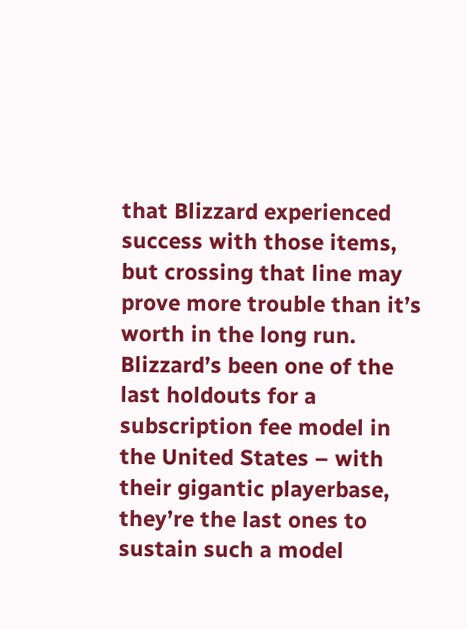that Blizzard experienced success with those items, but crossing that line may prove more trouble than it’s worth in the long run. Blizzard’s been one of the last holdouts for a subscription fee model in the United States – with their gigantic playerbase, they’re the last ones to sustain such a model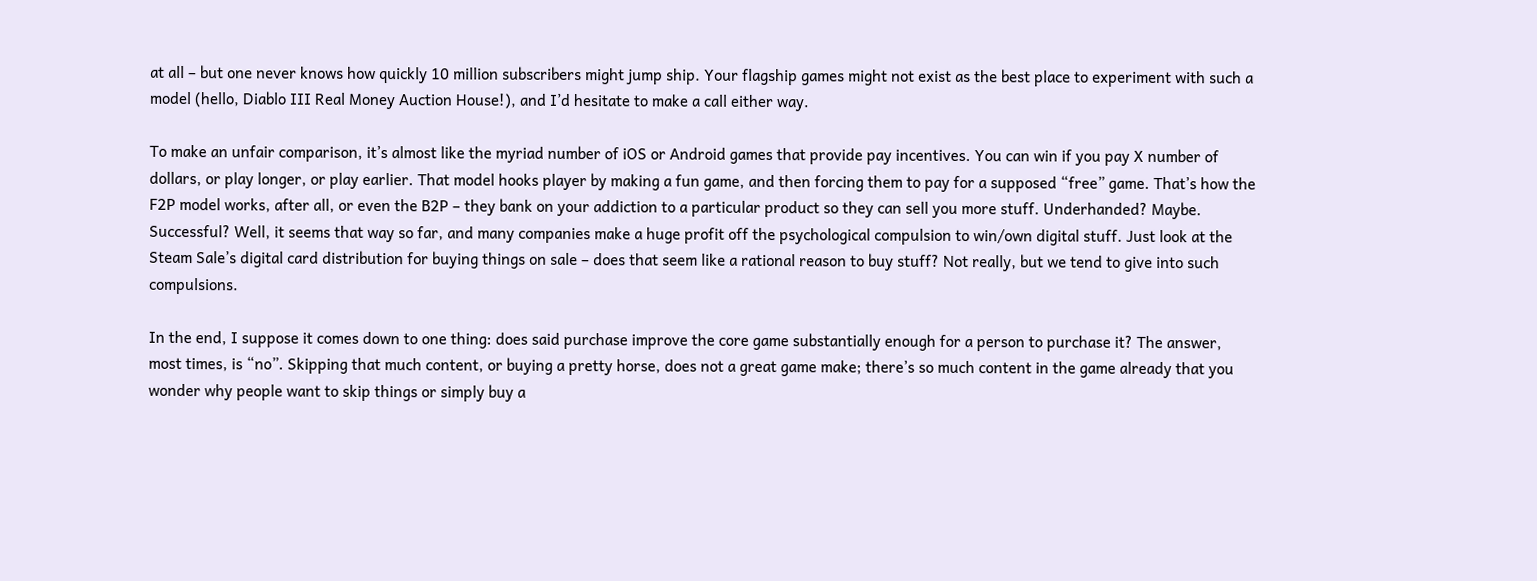at all – but one never knows how quickly 10 million subscribers might jump ship. Your flagship games might not exist as the best place to experiment with such a model (hello, Diablo III Real Money Auction House!), and I’d hesitate to make a call either way.

To make an unfair comparison, it’s almost like the myriad number of iOS or Android games that provide pay incentives. You can win if you pay X number of dollars, or play longer, or play earlier. That model hooks player by making a fun game, and then forcing them to pay for a supposed “free” game. That’s how the F2P model works, after all, or even the B2P – they bank on your addiction to a particular product so they can sell you more stuff. Underhanded? Maybe. Successful? Well, it seems that way so far, and many companies make a huge profit off the psychological compulsion to win/own digital stuff. Just look at the Steam Sale’s digital card distribution for buying things on sale – does that seem like a rational reason to buy stuff? Not really, but we tend to give into such compulsions.

In the end, I suppose it comes down to one thing: does said purchase improve the core game substantially enough for a person to purchase it? The answer, most times, is “no”. Skipping that much content, or buying a pretty horse, does not a great game make; there’s so much content in the game already that you wonder why people want to skip things or simply buy a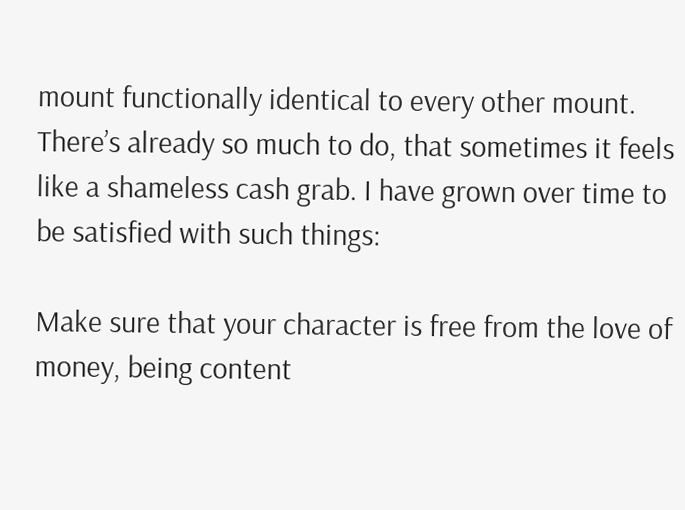mount functionally identical to every other mount. There’s already so much to do, that sometimes it feels like a shameless cash grab. I have grown over time to be satisfied with such things:

Make sure that your character is free from the love of money, being content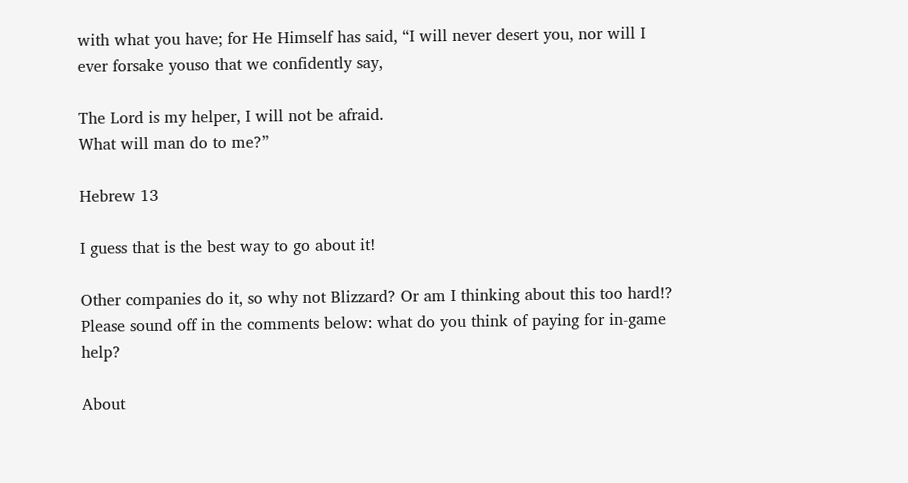with what you have; for He Himself has said, “I will never desert you, nor will I ever forsake youso that we confidently say,

The Lord is my helper, I will not be afraid.
What will man do to me?”

Hebrew 13

I guess that is the best way to go about it!

Other companies do it, so why not Blizzard? Or am I thinking about this too hard!? Please sound off in the comments below: what do you think of paying for in-game help?

About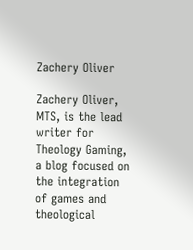Zachery Oliver

Zachery Oliver, MTS, is the lead writer for Theology Gaming, a blog focused on the integration of games and theological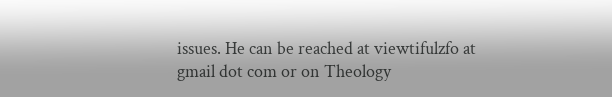issues. He can be reached at viewtifulzfo at gmail dot com or on Theology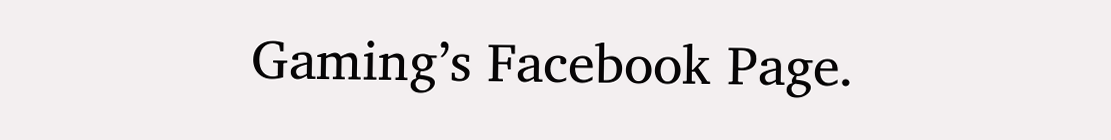Gaming’s Facebook Page.